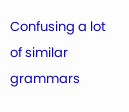Confusing a lot of similar grammars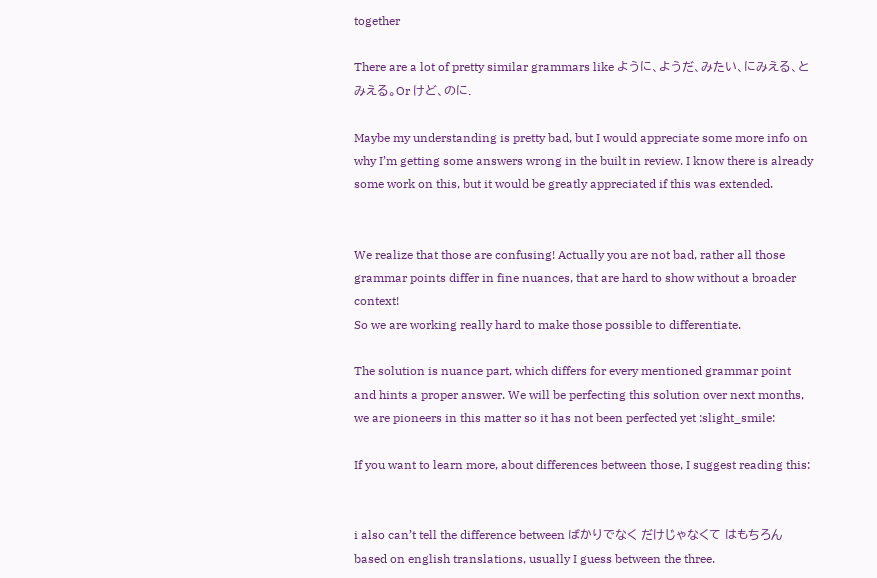together

There are a lot of pretty similar grammars like ように、ようだ、みたい、にみえる、とみえる。Or けど、のに.

Maybe my understanding is pretty bad, but I would appreciate some more info on why I’m getting some answers wrong in the built in review. I know there is already some work on this, but it would be greatly appreciated if this was extended.


We realize that those are confusing! Actually you are not bad, rather all those grammar points differ in fine nuances, that are hard to show without a broader context!
So we are working really hard to make those possible to differentiate.

The solution is nuance part, which differs for every mentioned grammar point and hints a proper answer. We will be perfecting this solution over next months, we are pioneers in this matter so it has not been perfected yet :slight_smile:

If you want to learn more, about differences between those, I suggest reading this:


i also can’t tell the difference between ばかりでなく だけじゃなくて はもちろん
based on english translations, usually I guess between the three.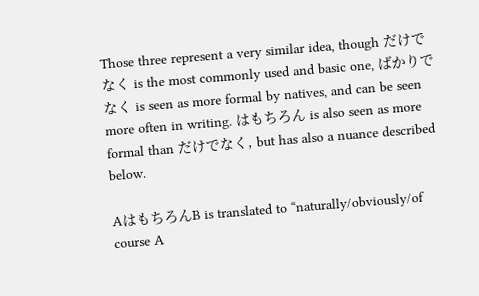Those three represent a very similar idea, though だけでなく is the most commonly used and basic one, ばかりでなく is seen as more formal by natives, and can be seen more often in writing. はもちろん is also seen as more formal than だけでなく, but has also a nuance described below.

AはもちろんB is translated to “naturally/obviously/of course A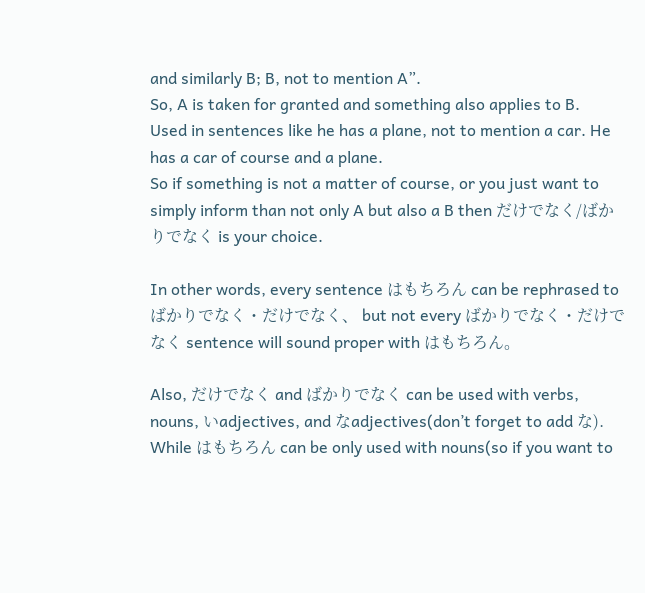and similarly B; B, not to mention A”.
So, A is taken for granted and something also applies to B.
Used in sentences like he has a plane, not to mention a car. He has a car of course and a plane.
So if something is not a matter of course, or you just want to simply inform than not only A but also a B then だけでなく/ばかりでなく is your choice.

In other words, every sentence はもちろん can be rephrased to ばかりでなく・だけでなく、 but not every ばかりでなく・だけでなく sentence will sound proper with はもちろん。

Also, だけでなく and ばかりでなく can be used with verbs, nouns, いadjectives, and なadjectives(don’t forget to add な).
While はもちろん can be only used with nouns(so if you want to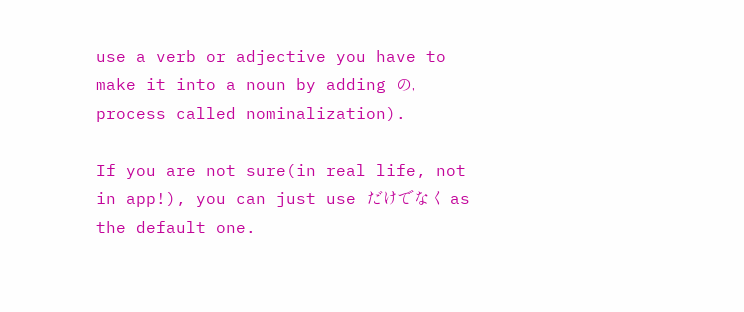use a verb or adjective you have to make it into a noun by adding の, process called nominalization).

If you are not sure(in real life, not in app!), you can just use だけでなく as the default one.